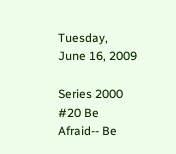Tuesday, June 16, 2009

Series 2000 #20 Be Afraid-- Be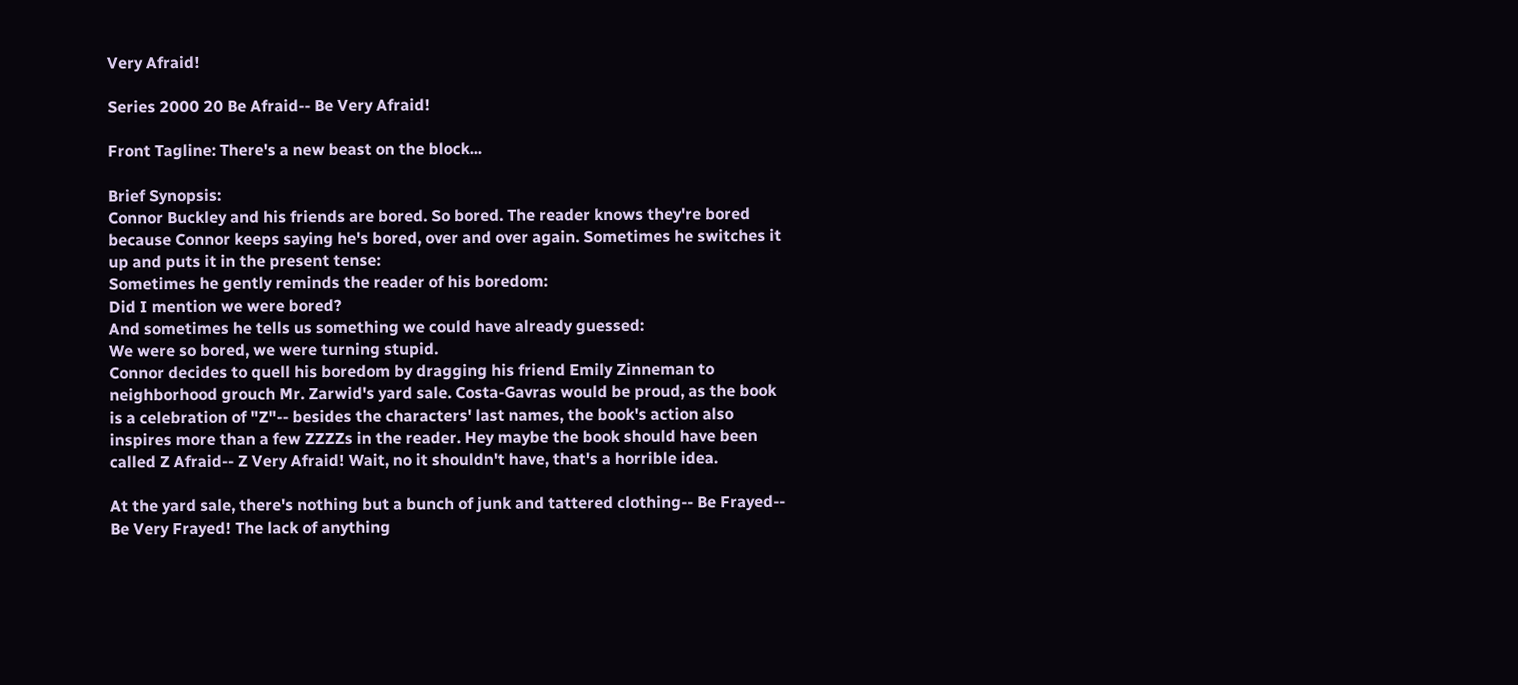Very Afraid!

Series 2000 20 Be Afraid-- Be Very Afraid!

Front Tagline: There's a new beast on the block...

Brief Synopsis:
Connor Buckley and his friends are bored. So bored. The reader knows they're bored because Connor keeps saying he's bored, over and over again. Sometimes he switches it up and puts it in the present tense:
Sometimes he gently reminds the reader of his boredom:
Did I mention we were bored?
And sometimes he tells us something we could have already guessed:
We were so bored, we were turning stupid.
Connor decides to quell his boredom by dragging his friend Emily Zinneman to neighborhood grouch Mr. Zarwid's yard sale. Costa-Gavras would be proud, as the book is a celebration of "Z"-- besides the characters' last names, the book's action also inspires more than a few ZZZZs in the reader. Hey maybe the book should have been called Z Afraid-- Z Very Afraid! Wait, no it shouldn't have, that's a horrible idea.

At the yard sale, there's nothing but a bunch of junk and tattered clothing-- Be Frayed-- Be Very Frayed! The lack of anything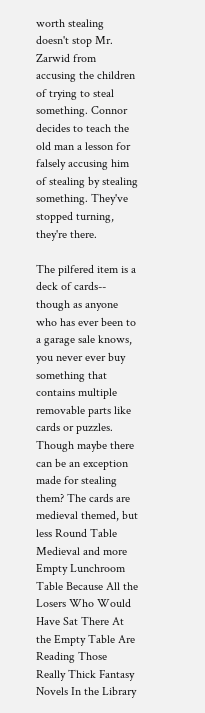worth stealing doesn't stop Mr. Zarwid from accusing the children of trying to steal something. Connor decides to teach the old man a lesson for falsely accusing him of stealing by stealing something. They've stopped turning, they're there.

The pilfered item is a deck of cards-- though as anyone who has ever been to a garage sale knows, you never ever buy something that contains multiple removable parts like cards or puzzles. Though maybe there can be an exception made for stealing them? The cards are medieval themed, but less Round Table Medieval and more Empty Lunchroom Table Because All the Losers Who Would Have Sat There At the Empty Table Are Reading Those Really Thick Fantasy Novels In the Library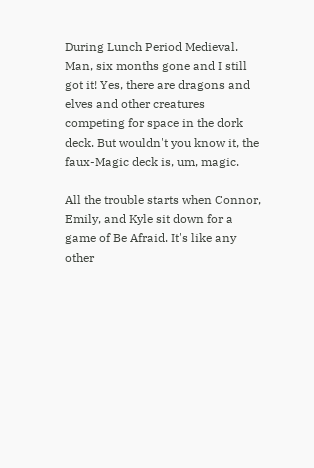During Lunch Period Medieval. Man, six months gone and I still got it! Yes, there are dragons and elves and other creatures competing for space in the dork deck. But wouldn't you know it, the faux-Magic deck is, um, magic.

All the trouble starts when Connor, Emily, and Kyle sit down for a game of Be Afraid. It's like any other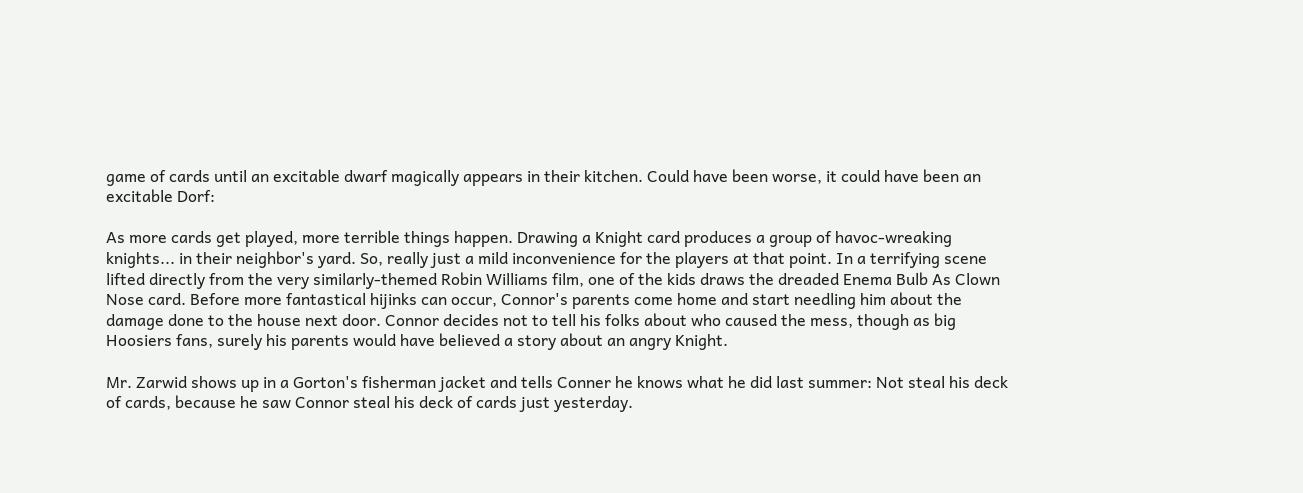game of cards until an excitable dwarf magically appears in their kitchen. Could have been worse, it could have been an excitable Dorf:

As more cards get played, more terrible things happen. Drawing a Knight card produces a group of havoc-wreaking knights... in their neighbor's yard. So, really just a mild inconvenience for the players at that point. In a terrifying scene lifted directly from the very similarly-themed Robin Williams film, one of the kids draws the dreaded Enema Bulb As Clown Nose card. Before more fantastical hijinks can occur, Connor's parents come home and start needling him about the damage done to the house next door. Connor decides not to tell his folks about who caused the mess, though as big Hoosiers fans, surely his parents would have believed a story about an angry Knight.

Mr. Zarwid shows up in a Gorton's fisherman jacket and tells Conner he knows what he did last summer: Not steal his deck of cards, because he saw Connor steal his deck of cards just yesterday.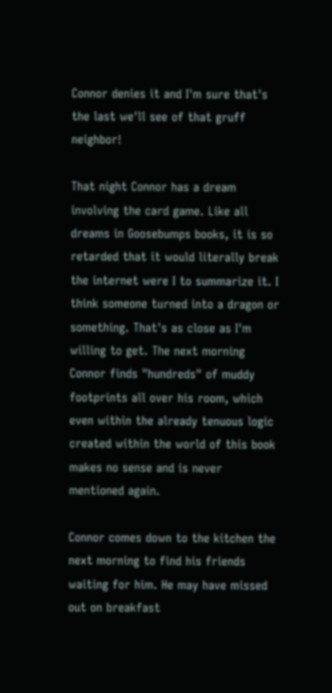Connor denies it and I'm sure that's the last we'll see of that gruff neighbor!

That night Connor has a dream involving the card game. Like all dreams in Goosebumps books, it is so retarded that it would literally break the internet were I to summarize it. I think someone turned into a dragon or something. That's as close as I'm willing to get. The next morning Connor finds "hundreds" of muddy footprints all over his room, which even within the already tenuous logic created within the world of this book makes no sense and is never mentioned again.

Connor comes down to the kitchen the next morning to find his friends waiting for him. He may have missed out on breakfast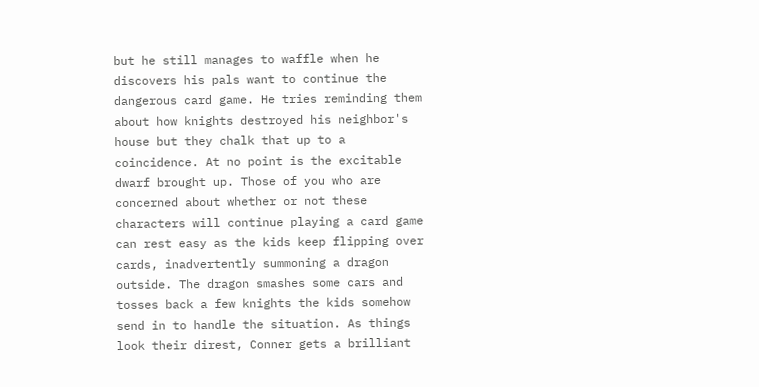but he still manages to waffle when he discovers his pals want to continue the dangerous card game. He tries reminding them about how knights destroyed his neighbor's house but they chalk that up to a coincidence. At no point is the excitable dwarf brought up. Those of you who are concerned about whether or not these characters will continue playing a card game can rest easy as the kids keep flipping over cards, inadvertently summoning a dragon outside. The dragon smashes some cars and tosses back a few knights the kids somehow send in to handle the situation. As things look their direst, Conner gets a brilliant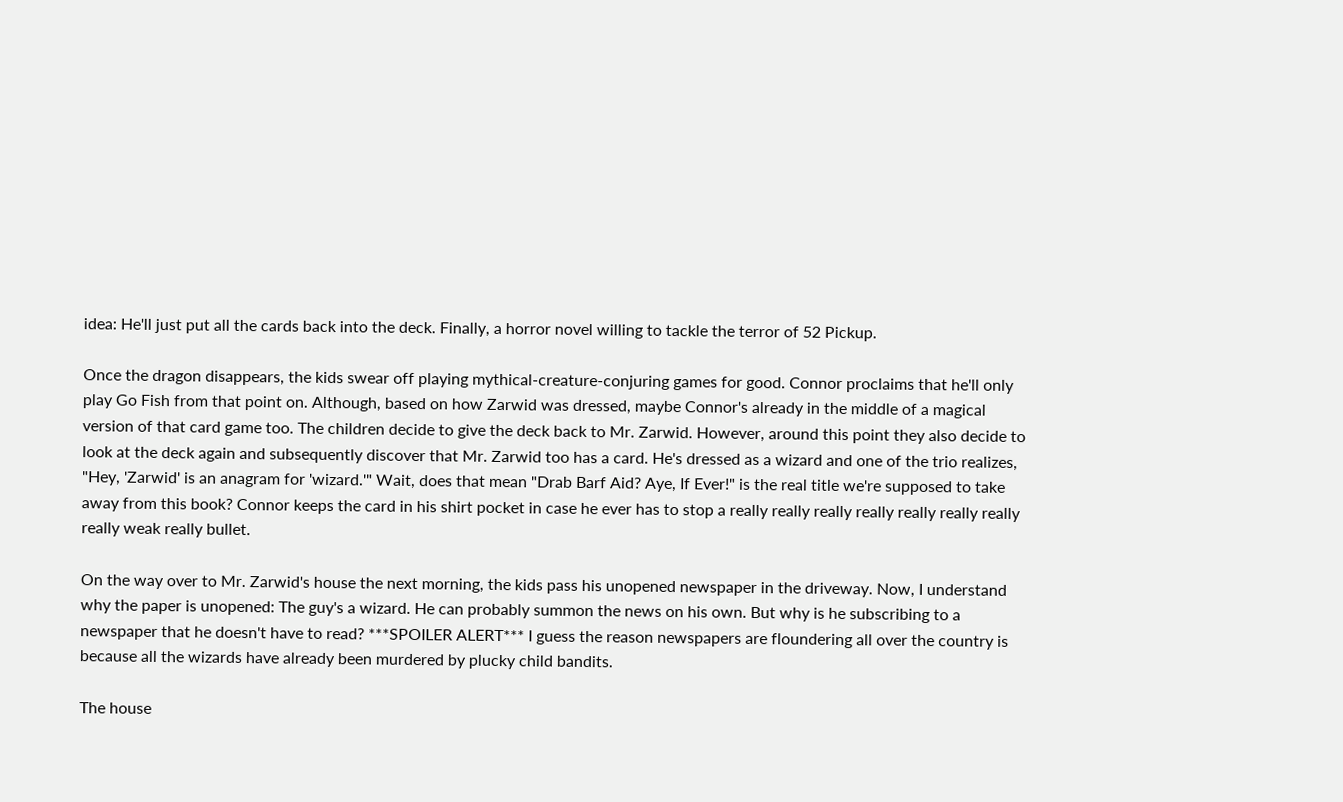idea: He'll just put all the cards back into the deck. Finally, a horror novel willing to tackle the terror of 52 Pickup.

Once the dragon disappears, the kids swear off playing mythical-creature-conjuring games for good. Connor proclaims that he'll only play Go Fish from that point on. Although, based on how Zarwid was dressed, maybe Connor's already in the middle of a magical version of that card game too. The children decide to give the deck back to Mr. Zarwid. However, around this point they also decide to look at the deck again and subsequently discover that Mr. Zarwid too has a card. He's dressed as a wizard and one of the trio realizes, "Hey, 'Zarwid' is an anagram for 'wizard.'" Wait, does that mean "Drab Barf Aid? Aye, If Ever!" is the real title we're supposed to take away from this book? Connor keeps the card in his shirt pocket in case he ever has to stop a really really really really really really really really weak really bullet.

On the way over to Mr. Zarwid's house the next morning, the kids pass his unopened newspaper in the driveway. Now, I understand why the paper is unopened: The guy's a wizard. He can probably summon the news on his own. But why is he subscribing to a newspaper that he doesn't have to read? ***SPOILER ALERT*** I guess the reason newspapers are floundering all over the country is because all the wizards have already been murdered by plucky child bandits.

The house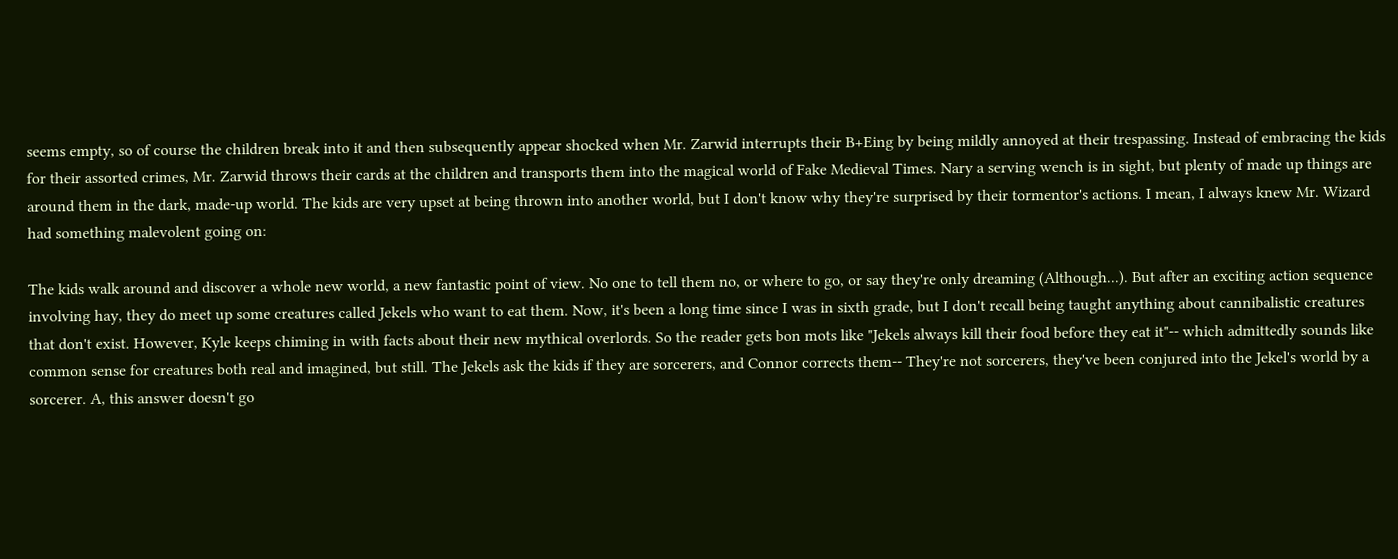seems empty, so of course the children break into it and then subsequently appear shocked when Mr. Zarwid interrupts their B+Eing by being mildly annoyed at their trespassing. Instead of embracing the kids for their assorted crimes, Mr. Zarwid throws their cards at the children and transports them into the magical world of Fake Medieval Times. Nary a serving wench is in sight, but plenty of made up things are around them in the dark, made-up world. The kids are very upset at being thrown into another world, but I don't know why they're surprised by their tormentor's actions. I mean, I always knew Mr. Wizard had something malevolent going on:

The kids walk around and discover a whole new world, a new fantastic point of view. No one to tell them no, or where to go, or say they're only dreaming (Although...). But after an exciting action sequence involving hay, they do meet up some creatures called Jekels who want to eat them. Now, it's been a long time since I was in sixth grade, but I don't recall being taught anything about cannibalistic creatures that don't exist. However, Kyle keeps chiming in with facts about their new mythical overlords. So the reader gets bon mots like "Jekels always kill their food before they eat it"-- which admittedly sounds like common sense for creatures both real and imagined, but still. The Jekels ask the kids if they are sorcerers, and Connor corrects them-- They're not sorcerers, they've been conjured into the Jekel's world by a sorcerer. A, this answer doesn't go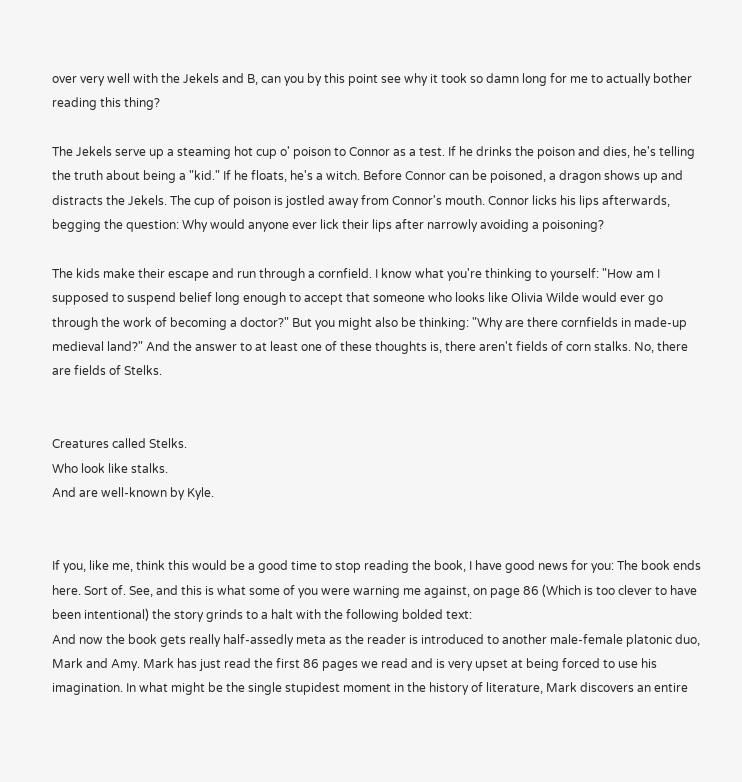over very well with the Jekels and B, can you by this point see why it took so damn long for me to actually bother reading this thing?

The Jekels serve up a steaming hot cup o' poison to Connor as a test. If he drinks the poison and dies, he's telling the truth about being a "kid." If he floats, he's a witch. Before Connor can be poisoned, a dragon shows up and distracts the Jekels. The cup of poison is jostled away from Connor's mouth. Connor licks his lips afterwards, begging the question: Why would anyone ever lick their lips after narrowly avoiding a poisoning?

The kids make their escape and run through a cornfield. I know what you're thinking to yourself: "How am I supposed to suspend belief long enough to accept that someone who looks like Olivia Wilde would ever go through the work of becoming a doctor?" But you might also be thinking: "Why are there cornfields in made-up medieval land?" And the answer to at least one of these thoughts is, there aren't fields of corn stalks. No, there are fields of Stelks.


Creatures called Stelks.
Who look like stalks.
And are well-known by Kyle.


If you, like me, think this would be a good time to stop reading the book, I have good news for you: The book ends here. Sort of. See, and this is what some of you were warning me against, on page 86 (Which is too clever to have been intentional) the story grinds to a halt with the following bolded text:
And now the book gets really half-assedly meta as the reader is introduced to another male-female platonic duo, Mark and Amy. Mark has just read the first 86 pages we read and is very upset at being forced to use his imagination. In what might be the single stupidest moment in the history of literature, Mark discovers an entire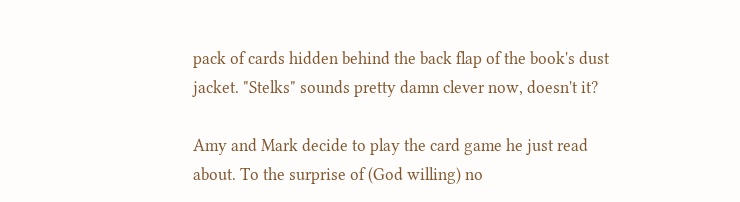pack of cards hidden behind the back flap of the book's dust jacket. "Stelks" sounds pretty damn clever now, doesn't it?

Amy and Mark decide to play the card game he just read about. To the surprise of (God willing) no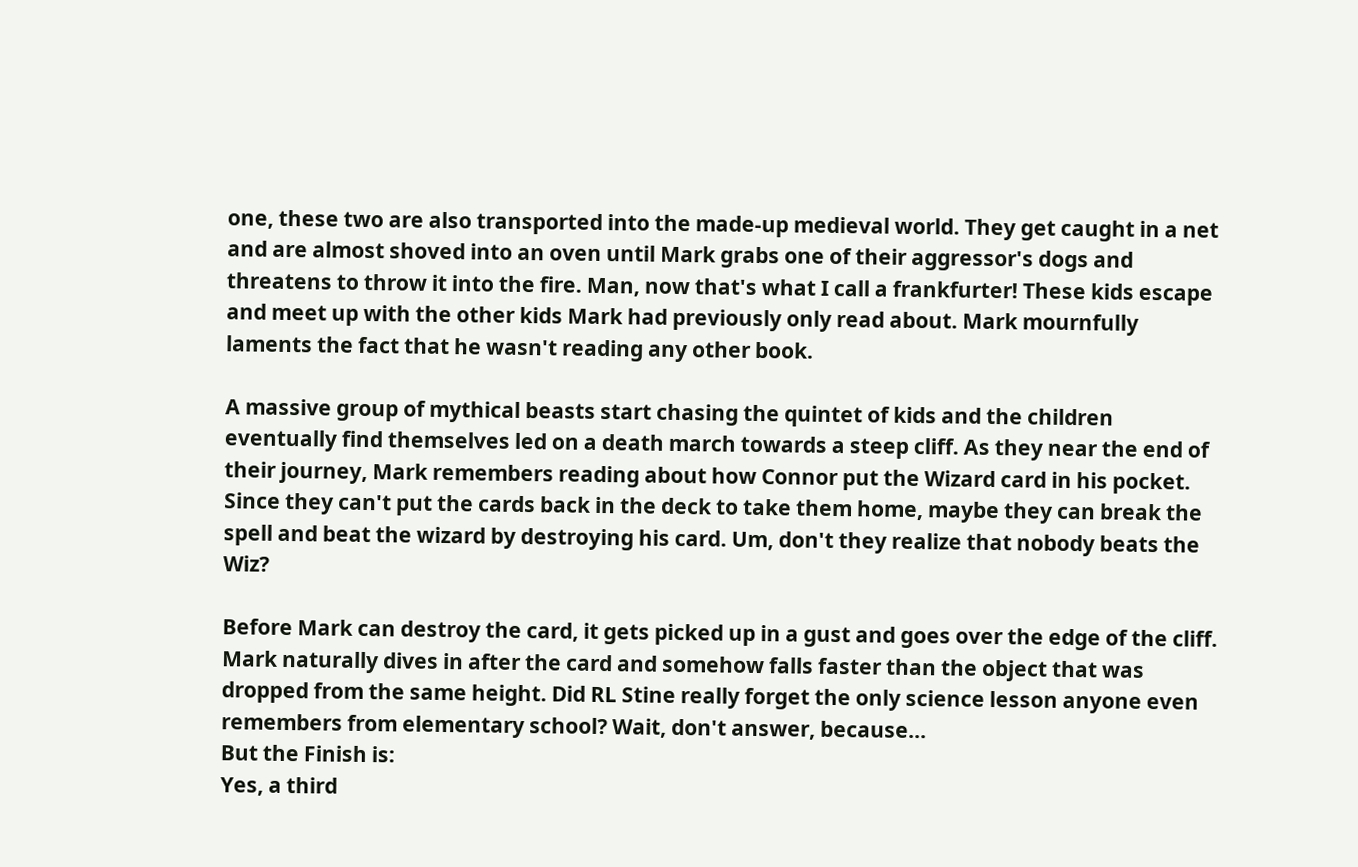one, these two are also transported into the made-up medieval world. They get caught in a net and are almost shoved into an oven until Mark grabs one of their aggressor's dogs and threatens to throw it into the fire. Man, now that's what I call a frankfurter! These kids escape and meet up with the other kids Mark had previously only read about. Mark mournfully laments the fact that he wasn't reading any other book.

A massive group of mythical beasts start chasing the quintet of kids and the children eventually find themselves led on a death march towards a steep cliff. As they near the end of their journey, Mark remembers reading about how Connor put the Wizard card in his pocket. Since they can't put the cards back in the deck to take them home, maybe they can break the spell and beat the wizard by destroying his card. Um, don't they realize that nobody beats the Wiz?

Before Mark can destroy the card, it gets picked up in a gust and goes over the edge of the cliff. Mark naturally dives in after the card and somehow falls faster than the object that was dropped from the same height. Did RL Stine really forget the only science lesson anyone even remembers from elementary school? Wait, don't answer, because...
But the Finish is:
Yes, a third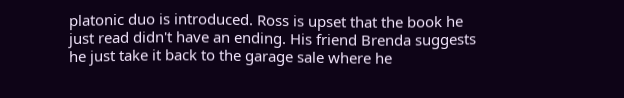platonic duo is introduced. Ross is upset that the book he just read didn't have an ending. His friend Brenda suggests he just take it back to the garage sale where he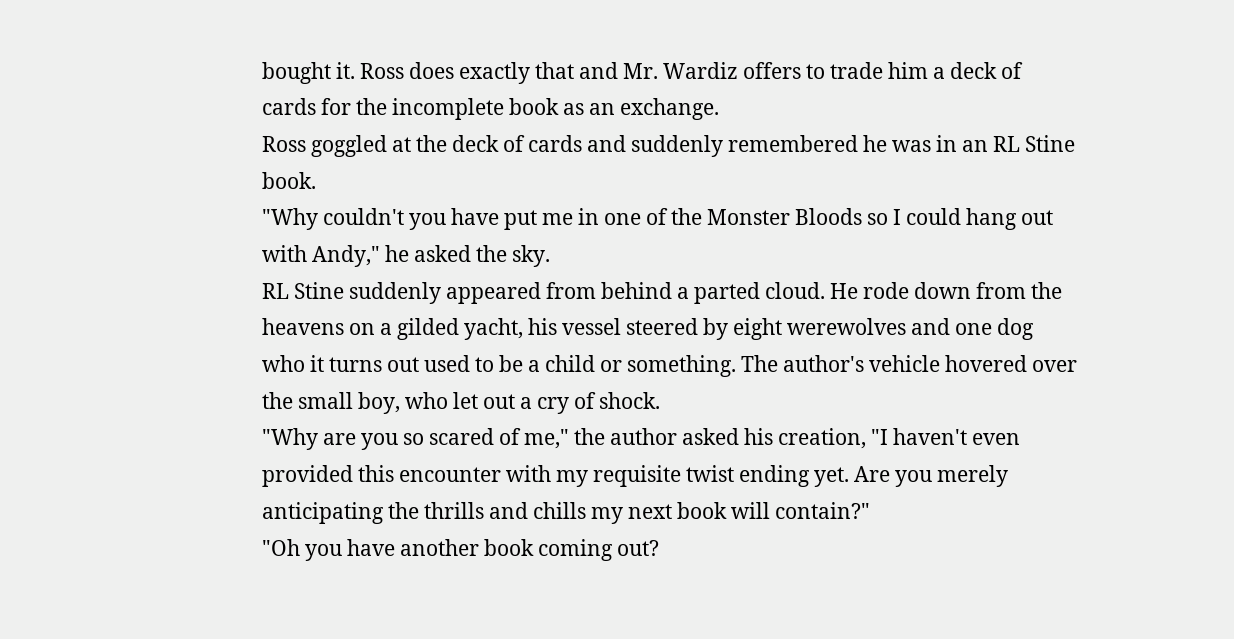bought it. Ross does exactly that and Mr. Wardiz offers to trade him a deck of cards for the incomplete book as an exchange.
Ross goggled at the deck of cards and suddenly remembered he was in an RL Stine book.
"Why couldn't you have put me in one of the Monster Bloods so I could hang out with Andy," he asked the sky.
RL Stine suddenly appeared from behind a parted cloud. He rode down from the heavens on a gilded yacht, his vessel steered by eight werewolves and one dog who it turns out used to be a child or something. The author's vehicle hovered over the small boy, who let out a cry of shock.
"Why are you so scared of me," the author asked his creation, "I haven't even provided this encounter with my requisite twist ending yet. Are you merely anticipating the thrills and chills my next book will contain?"
"Oh you have another book coming out?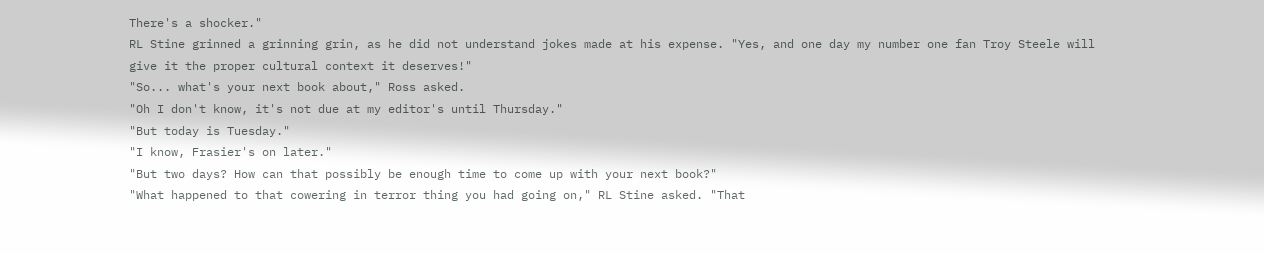There's a shocker."
RL Stine grinned a grinning grin, as he did not understand jokes made at his expense. "Yes, and one day my number one fan Troy Steele will give it the proper cultural context it deserves!"
"So... what's your next book about," Ross asked.
"Oh I don't know, it's not due at my editor's until Thursday."
"But today is Tuesday."
"I know, Frasier's on later."
"But two days? How can that possibly be enough time to come up with your next book?"
"What happened to that cowering in terror thing you had going on," RL Stine asked. "That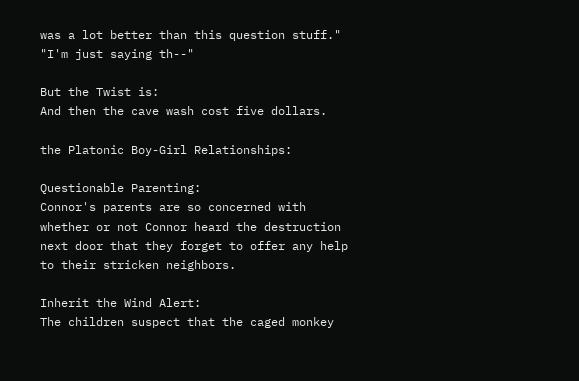was a lot better than this question stuff."
"I'm just saying th--"

But the Twist is:
And then the cave wash cost five dollars.

the Platonic Boy-Girl Relationships:

Questionable Parenting:
Connor's parents are so concerned with whether or not Connor heard the destruction next door that they forget to offer any help to their stricken neighbors.

Inherit the Wind Alert:
The children suspect that the caged monkey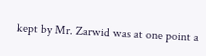kept by Mr. Zarwid was at one point a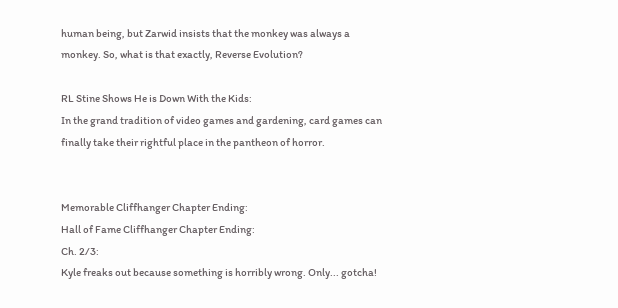human being, but Zarwid insists that the monkey was always a monkey. So, what is that exactly, Reverse Evolution?

RL Stine Shows He is Down With the Kids:
In the grand tradition of video games and gardening, card games can finally take their rightful place in the pantheon of horror.


Memorable Cliffhanger Chapter Ending:
Hall of Fame Cliffhanger Chapter Ending:
Ch. 2/3:
Kyle freaks out because something is horribly wrong. Only... gotcha!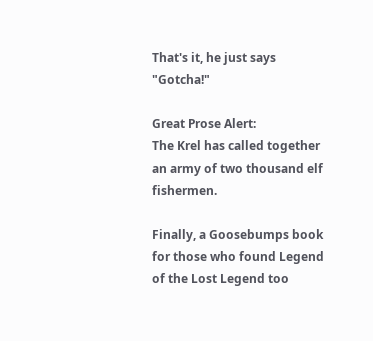That's it, he just says "Gotcha!"

Great Prose Alert:
The Krel has called together an army of two thousand elf fishermen.

Finally, a Goosebumps book for those who found Legend of the Lost Legend too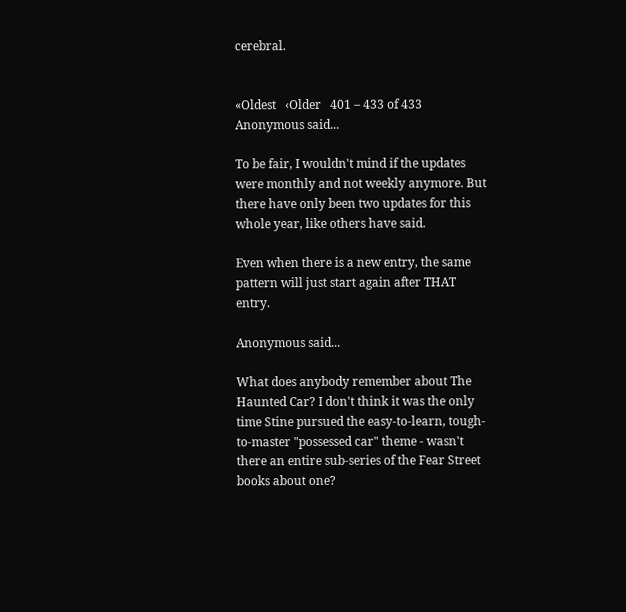cerebral.


«Oldest   ‹Older   401 – 433 of 433
Anonymous said...

To be fair, I wouldn't mind if the updates were monthly and not weekly anymore. But there have only been two updates for this whole year, like others have said.

Even when there is a new entry, the same pattern will just start again after THAT entry.

Anonymous said...

What does anybody remember about The Haunted Car? I don't think it was the only time Stine pursued the easy-to-learn, tough-to-master "possessed car" theme - wasn't there an entire sub-series of the Fear Street books about one?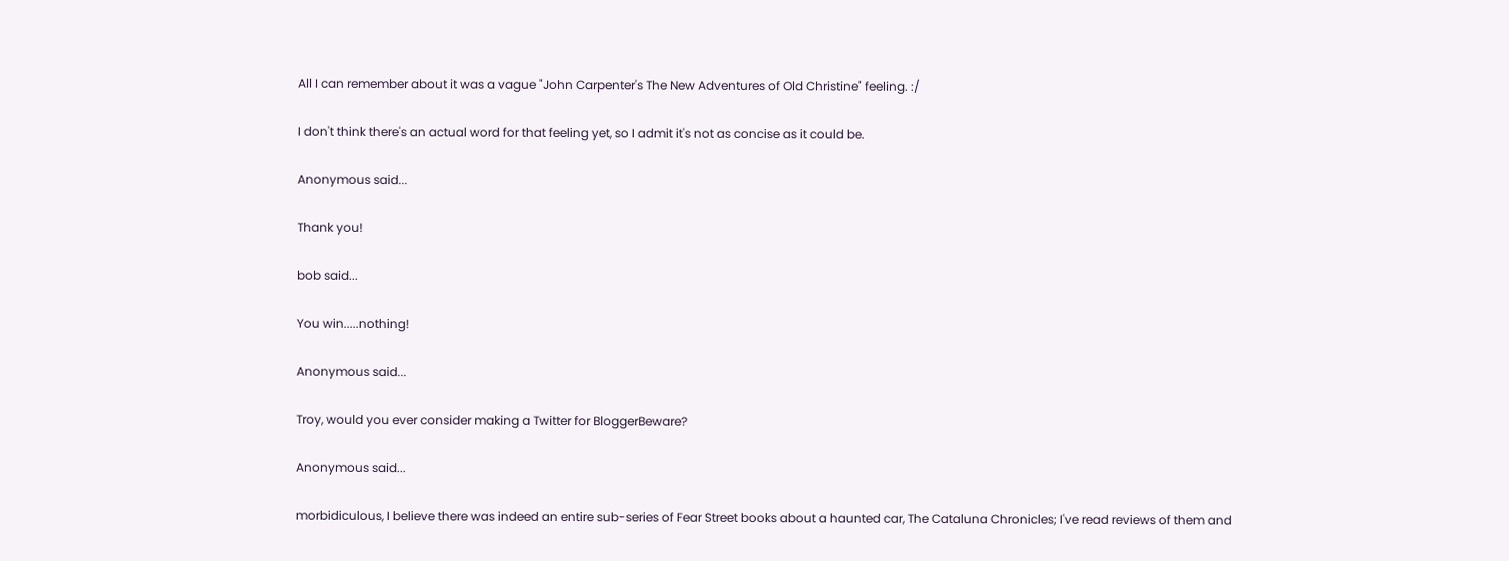All I can remember about it was a vague "John Carpenter's The New Adventures of Old Christine" feeling. :/

I don't think there's an actual word for that feeling yet, so I admit it's not as concise as it could be.

Anonymous said...

Thank you!

bob said...

You win.....nothing!

Anonymous said...

Troy, would you ever consider making a Twitter for BloggerBeware?

Anonymous said...

morbidiculous, I believe there was indeed an entire sub-series of Fear Street books about a haunted car, The Cataluna Chronicles; I've read reviews of them and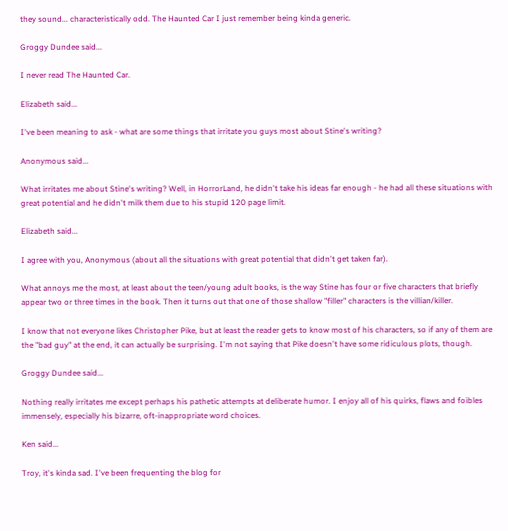they sound... characteristically odd. The Haunted Car I just remember being kinda generic.

Groggy Dundee said...

I never read The Haunted Car.

Elizabeth said...

I've been meaning to ask - what are some things that irritate you guys most about Stine's writing?

Anonymous said...

What irritates me about Stine's writing? Well, in HorrorLand, he didn't take his ideas far enough - he had all these situations with great potential and he didn't milk them due to his stupid 120 page limit.

Elizabeth said...

I agree with you, Anonymous (about all the situations with great potential that didn't get taken far).

What annoys me the most, at least about the teen/young adult books, is the way Stine has four or five characters that briefly appear two or three times in the book. Then it turns out that one of those shallow "filler" characters is the villian/killer.

I know that not everyone likes Christopher Pike, but at least the reader gets to know most of his characters, so if any of them are the "bad guy" at the end, it can actually be surprising. I'm not saying that Pike doesn't have some ridiculous plots, though.

Groggy Dundee said...

Nothing really irritates me except perhaps his pathetic attempts at deliberate humor. I enjoy all of his quirks, flaws and foibles immensely, especially his bizarre, oft-inappropriate word choices.

Ken said...

Troy, it's kinda sad. I've been frequenting the blog for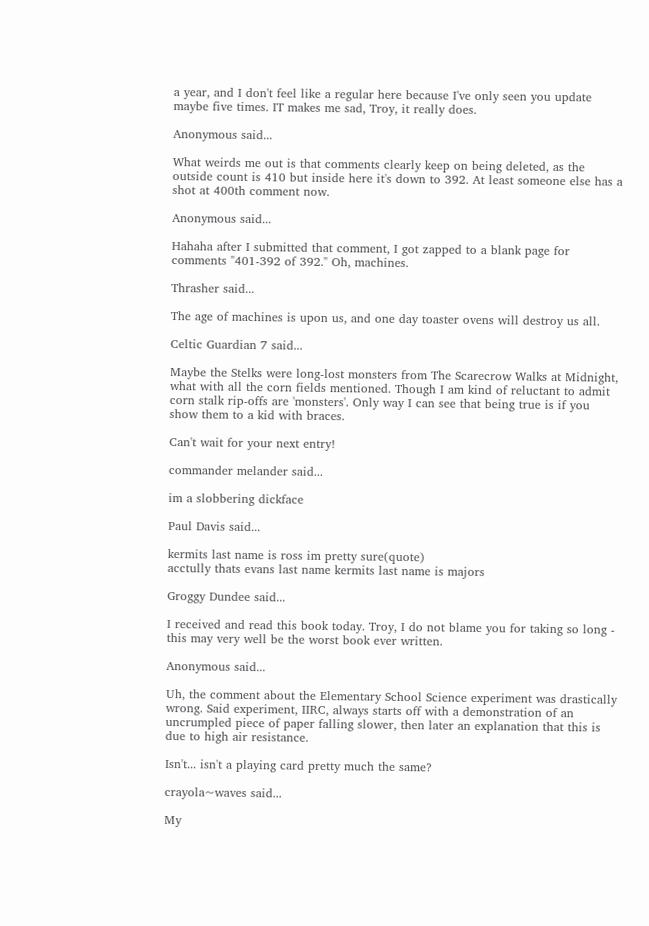a year, and I don't feel like a regular here because I've only seen you update maybe five times. IT makes me sad, Troy, it really does.

Anonymous said...

What weirds me out is that comments clearly keep on being deleted, as the outside count is 410 but inside here it's down to 392. At least someone else has a shot at 400th comment now.

Anonymous said...

Hahaha after I submitted that comment, I got zapped to a blank page for comments "401-392 of 392." Oh, machines.

Thrasher said...

The age of machines is upon us, and one day toaster ovens will destroy us all.

Celtic Guardian 7 said...

Maybe the Stelks were long-lost monsters from The Scarecrow Walks at Midnight, what with all the corn fields mentioned. Though I am kind of reluctant to admit corn stalk rip-offs are 'monsters'. Only way I can see that being true is if you show them to a kid with braces.

Can't wait for your next entry!

commander melander said...

im a slobbering dickface

Paul Davis said...

kermits last name is ross im pretty sure(quote)
acctully thats evans last name kermits last name is majors

Groggy Dundee said...

I received and read this book today. Troy, I do not blame you for taking so long - this may very well be the worst book ever written.

Anonymous said...

Uh, the comment about the Elementary School Science experiment was drastically wrong. Said experiment, IIRC, always starts off with a demonstration of an uncrumpled piece of paper falling slower, then later an explanation that this is due to high air resistance.

Isn't... isn't a playing card pretty much the same?

crayola~waves said...

My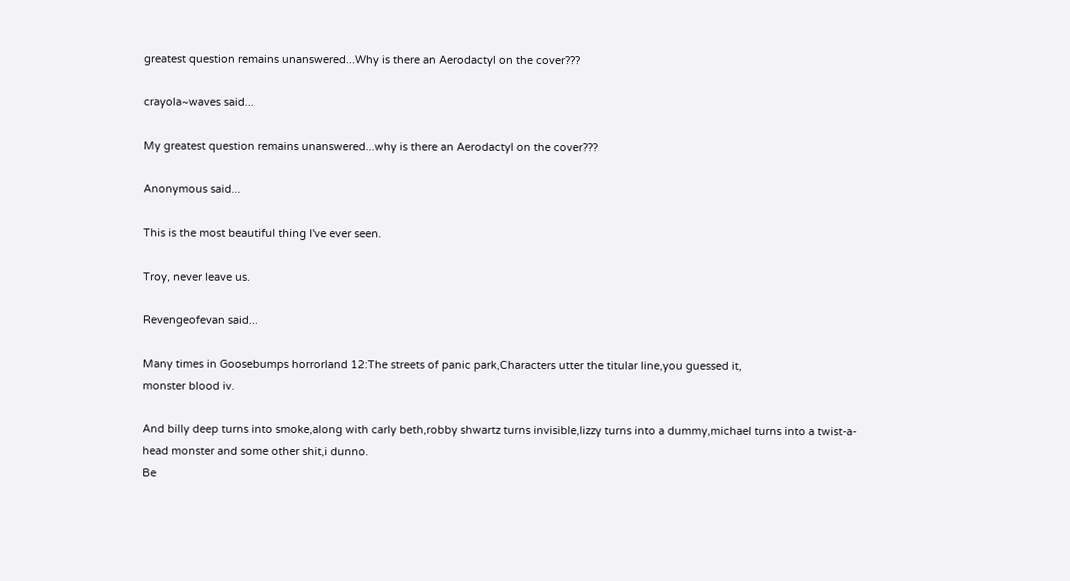greatest question remains unanswered...Why is there an Aerodactyl on the cover???

crayola~waves said...

My greatest question remains unanswered...why is there an Aerodactyl on the cover???

Anonymous said...

This is the most beautiful thing I've ever seen.

Troy, never leave us.

Revengeofevan said...

Many times in Goosebumps horrorland 12:The streets of panic park,Characters utter the titular line,you guessed it,
monster blood iv.

And billy deep turns into smoke,along with carly beth,robby shwartz turns invisible,lizzy turns into a dummy,michael turns into a twist-a-head monster and some other shit,i dunno.
Be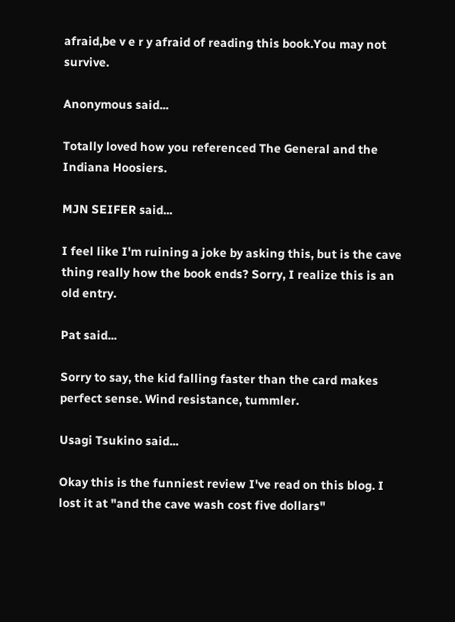afraid,be v e r y afraid of reading this book.You may not survive.

Anonymous said...

Totally loved how you referenced The General and the Indiana Hoosiers.

MJN SEIFER said...

I feel like I'm ruining a joke by asking this, but is the cave thing really how the book ends? Sorry, I realize this is an old entry.

Pat said...

Sorry to say, the kid falling faster than the card makes perfect sense. Wind resistance, tummler.

Usagi Tsukino said...

Okay this is the funniest review I've read on this blog. I lost it at "and the cave wash cost five dollars"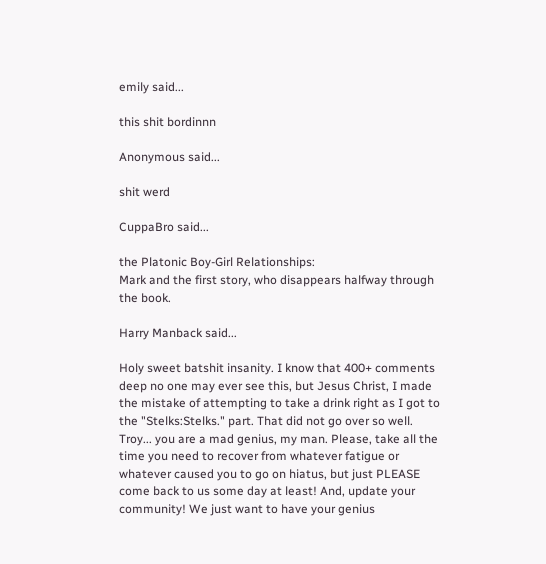emily said...

this shit bordinnn

Anonymous said...

shit werd

CuppaBro said...

the Platonic Boy-Girl Relationships:
Mark and the first story, who disappears halfway through the book.

Harry Manback said...

Holy sweet batshit insanity. I know that 400+ comments deep no one may ever see this, but Jesus Christ, I made the mistake of attempting to take a drink right as I got to the "Stelks:Stelks." part. That did not go over so well. Troy... you are a mad genius, my man. Please, take all the time you need to recover from whatever fatigue or whatever caused you to go on hiatus, but just PLEASE come back to us some day at least! And, update your community! We just want to have your genius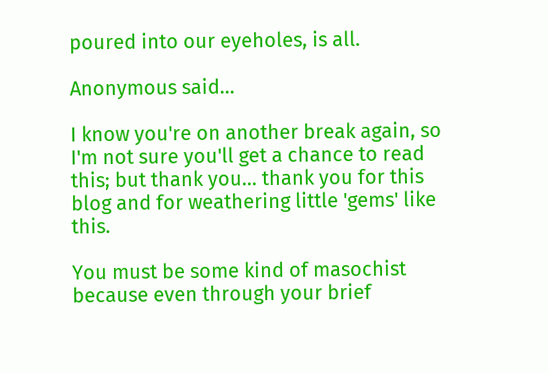poured into our eyeholes, is all.

Anonymous said...

I know you're on another break again, so I'm not sure you'll get a chance to read this; but thank you... thank you for this blog and for weathering little 'gems' like this.

You must be some kind of masochist because even through your brief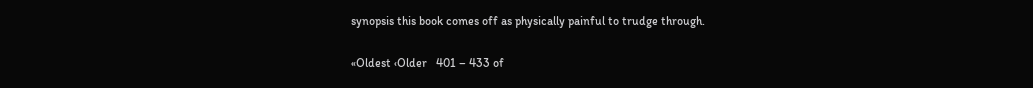synopsis this book comes off as physically painful to trudge through.

«Oldest ‹Older   401 – 433 of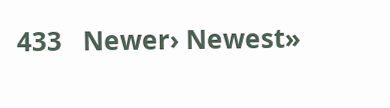433   Newer› Newest»